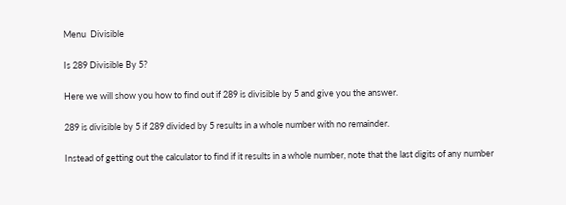Menu  Divisible

Is 289 Divisible By 5?

Here we will show you how to find out if 289 is divisible by 5 and give you the answer.

289 is divisible by 5 if 289 divided by 5 results in a whole number with no remainder.

Instead of getting out the calculator to find if it results in a whole number, note that the last digits of any number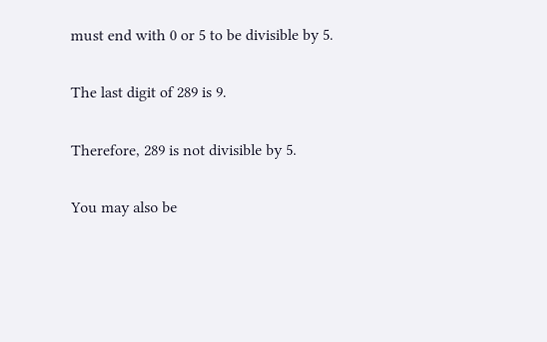must end with 0 or 5 to be divisible by 5.

The last digit of 289 is 9.

Therefore, 289 is not divisible by 5.

You may also be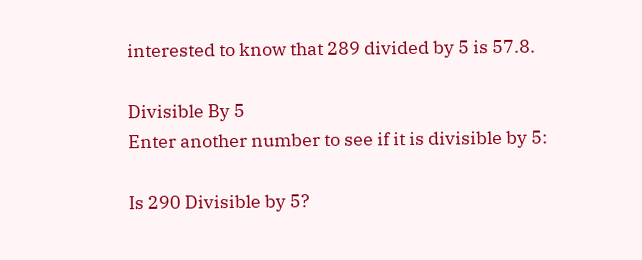interested to know that 289 divided by 5 is 57.8.

Divisible By 5
Enter another number to see if it is divisible by 5:

Is 290 Divisible by 5?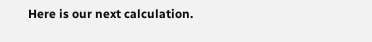Here is our next calculation.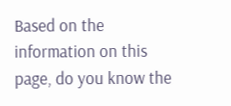Based on the information on this page, do you know the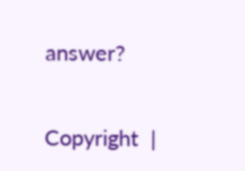answer?


Copyright  |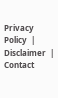Privacy Policy  |   Disclaimer  |   Contact